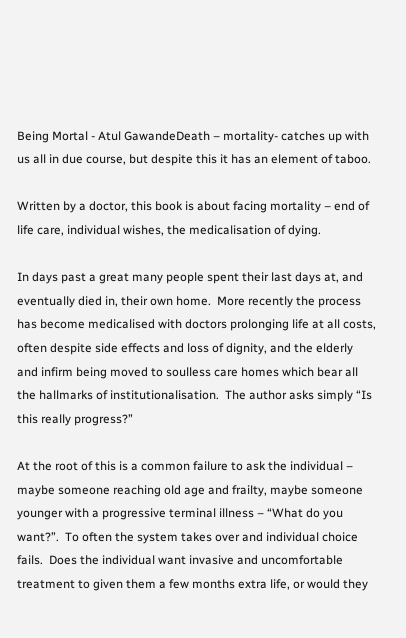Being Mortal - Atul GawandeDeath – mortality- catches up with us all in due course, but despite this it has an element of taboo.

Written by a doctor, this book is about facing mortality – end of life care, individual wishes, the medicalisation of dying.

In days past a great many people spent their last days at, and eventually died in, their own home.  More recently the process has become medicalised with doctors prolonging life at all costs, often despite side effects and loss of dignity, and the elderly and infirm being moved to soulless care homes which bear all the hallmarks of institutionalisation.  The author asks simply “Is this really progress?”

At the root of this is a common failure to ask the individual – maybe someone reaching old age and frailty, maybe someone younger with a progressive terminal illness – “What do you want?”.  To often the system takes over and individual choice fails.  Does the individual want invasive and uncomfortable treatment to given them a few months extra life, or would they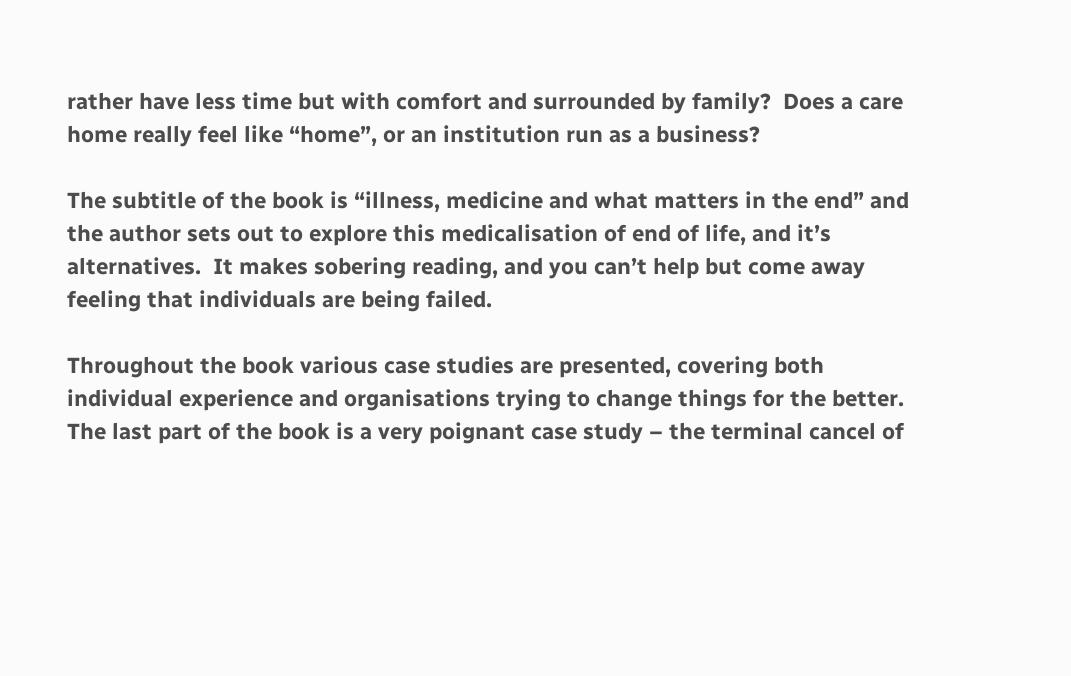rather have less time but with comfort and surrounded by family?  Does a care home really feel like “home”, or an institution run as a business?

The subtitle of the book is “illness, medicine and what matters in the end” and the author sets out to explore this medicalisation of end of life, and it’s alternatives.  It makes sobering reading, and you can’t help but come away feeling that individuals are being failed.

Throughout the book various case studies are presented, covering both individual experience and organisations trying to change things for the better.   The last part of the book is a very poignant case study – the terminal cancel of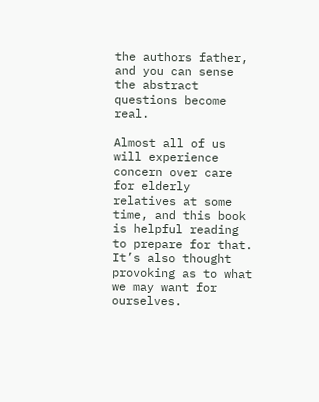the authors father, and you can sense the abstract questions become real.

Almost all of us will experience concern over care for elderly relatives at some time, and this book is helpful reading to prepare for that.  It’s also thought provoking as to what we may want for ourselves.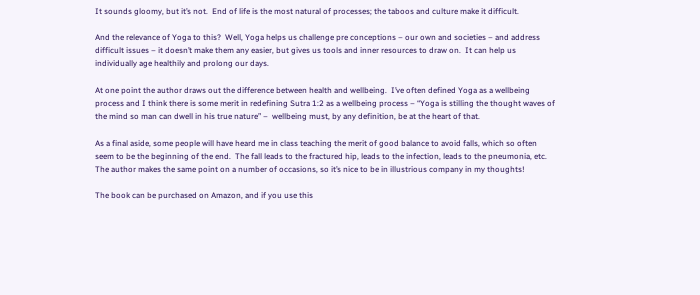It sounds gloomy, but it’s not.  End of life is the most natural of processes; the taboos and culture make it difficult.

And the relevance of Yoga to this?  Well, Yoga helps us challenge pre conceptions – our own and societies – and address difficult issues – it doesn’t make them any easier, but gives us tools and inner resources to draw on.  It can help us individually age healthily and prolong our days.

At one point the author draws out the difference between health and wellbeing.  I’ve often defined Yoga as a wellbeing process and I think there is some merit in redefining Sutra 1:2 as a wellbeing process – “Yoga is stilling the thought waves of the mind so man can dwell in his true nature” –  wellbeing must, by any definition, be at the heart of that.

As a final aside, some people will have heard me in class teaching the merit of good balance to avoid falls, which so often seem to be the beginning of the end.  The fall leads to the fractured hip, leads to the infection, leads to the pneumonia, etc.  The author makes the same point on a number of occasions, so it’s nice to be in illustrious company in my thoughts!

The book can be purchased on Amazon, and if you use this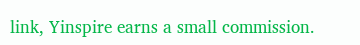link, Yinspire earns a small commission.